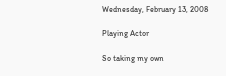Wednesday, February 13, 2008

Playing Actor

So taking my own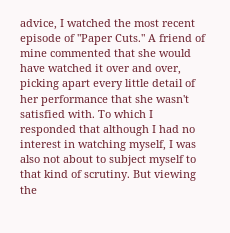advice, I watched the most recent episode of "Paper Cuts." A friend of mine commented that she would have watched it over and over, picking apart every little detail of her performance that she wasn't satisfied with. To which I responded that although I had no interest in watching myself, I was also not about to subject myself to that kind of scrutiny. But viewing the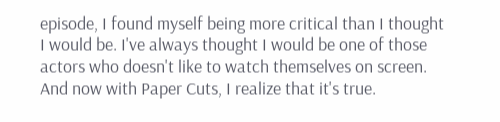episode, I found myself being more critical than I thought I would be. I've always thought I would be one of those actors who doesn't like to watch themselves on screen. And now with Paper Cuts, I realize that it's true.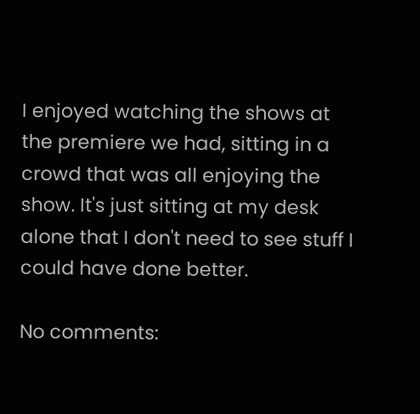I enjoyed watching the shows at the premiere we had, sitting in a crowd that was all enjoying the show. It's just sitting at my desk alone that I don't need to see stuff I could have done better.

No comments: